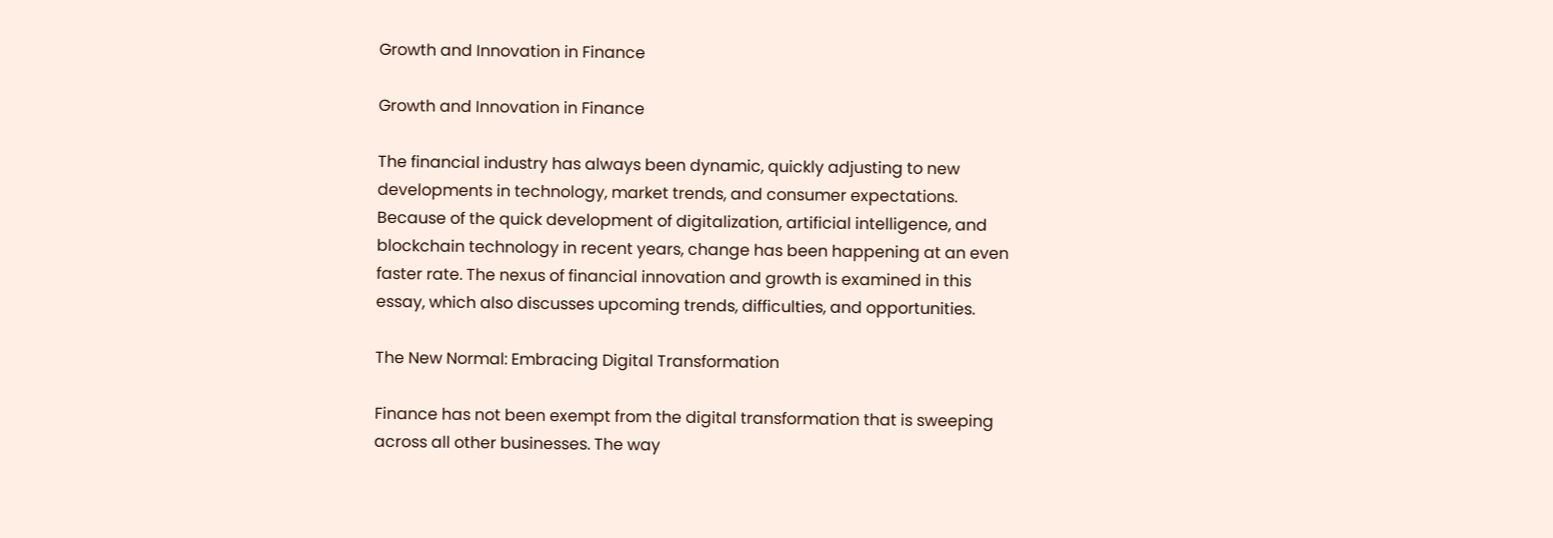Growth and Innovation in Finance

Growth and Innovation in Finance

The financial industry has always been dynamic, quickly adjusting to new developments in technology, market trends, and consumer expectations. Because of the quick development of digitalization, artificial intelligence, and blockchain technology in recent years, change has been happening at an even faster rate. The nexus of financial innovation and growth is examined in this essay, which also discusses upcoming trends, difficulties, and opportunities.

The New Normal: Embracing Digital Transformation

Finance has not been exempt from the digital transformation that is sweeping across all other businesses. The way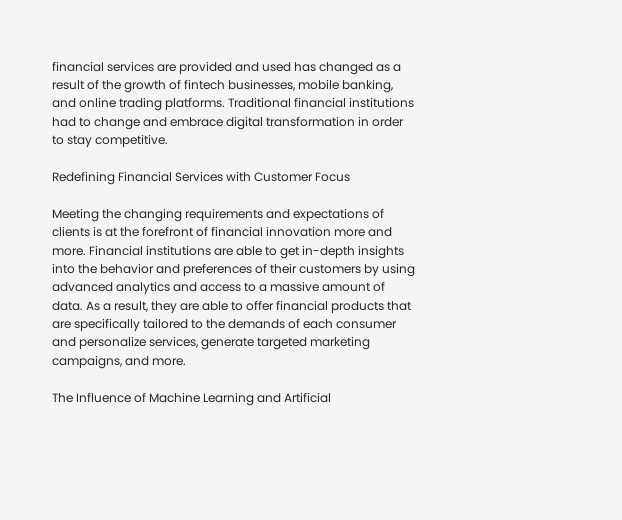financial services are provided and used has changed as a result of the growth of fintech businesses, mobile banking, and online trading platforms. Traditional financial institutions had to change and embrace digital transformation in order to stay competitive.

Redefining Financial Services with Customer Focus

Meeting the changing requirements and expectations of clients is at the forefront of financial innovation more and more. Financial institutions are able to get in-depth insights into the behavior and preferences of their customers by using advanced analytics and access to a massive amount of data. As a result, they are able to offer financial products that are specifically tailored to the demands of each consumer and personalize services, generate targeted marketing campaigns, and more.

The Influence of Machine Learning and Artificial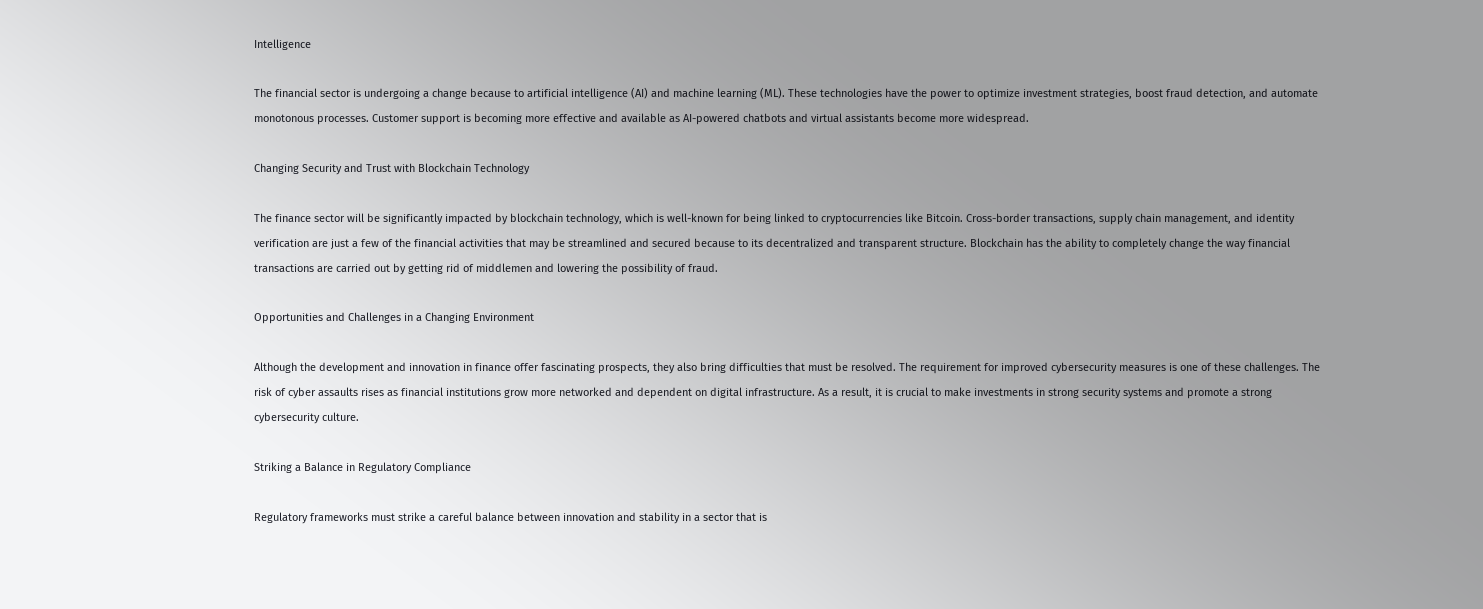Intelligence

The financial sector is undergoing a change because to artificial intelligence (AI) and machine learning (ML). These technologies have the power to optimize investment strategies, boost fraud detection, and automate monotonous processes. Customer support is becoming more effective and available as AI-powered chatbots and virtual assistants become more widespread.

Changing Security and Trust with Blockchain Technology

The finance sector will be significantly impacted by blockchain technology, which is well-known for being linked to cryptocurrencies like Bitcoin. Cross-border transactions, supply chain management, and identity verification are just a few of the financial activities that may be streamlined and secured because to its decentralized and transparent structure. Blockchain has the ability to completely change the way financial transactions are carried out by getting rid of middlemen and lowering the possibility of fraud.

Opportunities and Challenges in a Changing Environment

Although the development and innovation in finance offer fascinating prospects, they also bring difficulties that must be resolved. The requirement for improved cybersecurity measures is one of these challenges. The risk of cyber assaults rises as financial institutions grow more networked and dependent on digital infrastructure. As a result, it is crucial to make investments in strong security systems and promote a strong cybersecurity culture.

Striking a Balance in Regulatory Compliance

Regulatory frameworks must strike a careful balance between innovation and stability in a sector that is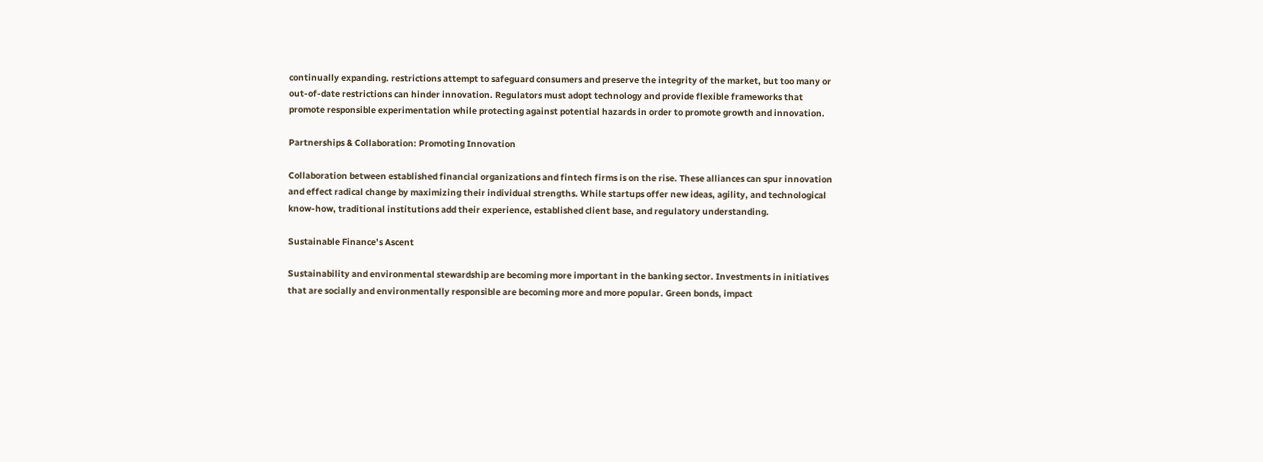continually expanding. restrictions attempt to safeguard consumers and preserve the integrity of the market, but too many or out-of-date restrictions can hinder innovation. Regulators must adopt technology and provide flexible frameworks that promote responsible experimentation while protecting against potential hazards in order to promote growth and innovation.

Partnerships & Collaboration: Promoting Innovation

Collaboration between established financial organizations and fintech firms is on the rise. These alliances can spur innovation and effect radical change by maximizing their individual strengths. While startups offer new ideas, agility, and technological know-how, traditional institutions add their experience, established client base, and regulatory understanding.

Sustainable Finance’s Ascent

Sustainability and environmental stewardship are becoming more important in the banking sector. Investments in initiatives that are socially and environmentally responsible are becoming more and more popular. Green bonds, impact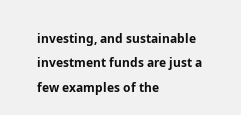investing, and sustainable investment funds are just a few examples of the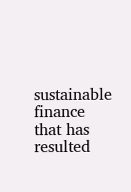sustainable finance that has resulted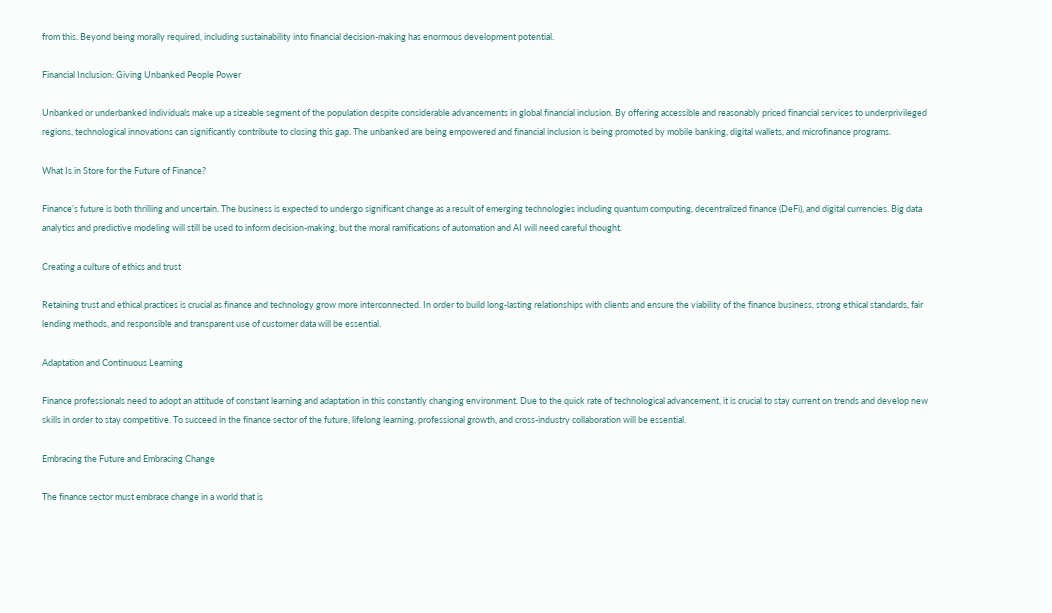from this. Beyond being morally required, including sustainability into financial decision-making has enormous development potential.

Financial Inclusion: Giving Unbanked People Power

Unbanked or underbanked individuals make up a sizeable segment of the population despite considerable advancements in global financial inclusion. By offering accessible and reasonably priced financial services to underprivileged regions, technological innovations can significantly contribute to closing this gap. The unbanked are being empowered and financial inclusion is being promoted by mobile banking, digital wallets, and microfinance programs.

What Is in Store for the Future of Finance?

Finance’s future is both thrilling and uncertain. The business is expected to undergo significant change as a result of emerging technologies including quantum computing, decentralized finance (DeFi), and digital currencies. Big data analytics and predictive modeling will still be used to inform decision-making, but the moral ramifications of automation and AI will need careful thought.

Creating a culture of ethics and trust

Retaining trust and ethical practices is crucial as finance and technology grow more interconnected. In order to build long-lasting relationships with clients and ensure the viability of the finance business, strong ethical standards, fair lending methods, and responsible and transparent use of customer data will be essential.

Adaptation and Continuous Learning

Finance professionals need to adopt an attitude of constant learning and adaptation in this constantly changing environment. Due to the quick rate of technological advancement, it is crucial to stay current on trends and develop new skills in order to stay competitive. To succeed in the finance sector of the future, lifelong learning, professional growth, and cross-industry collaboration will be essential.

Embracing the Future and Embracing Change

The finance sector must embrace change in a world that is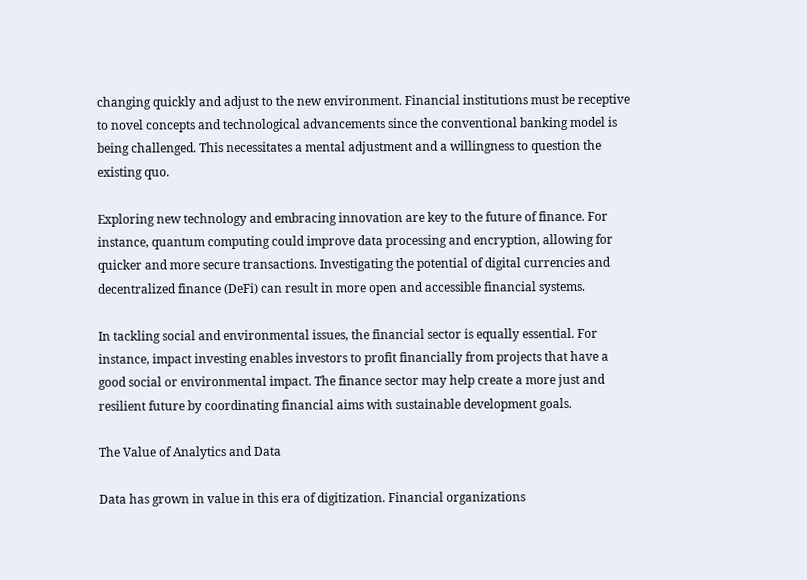changing quickly and adjust to the new environment. Financial institutions must be receptive to novel concepts and technological advancements since the conventional banking model is being challenged. This necessitates a mental adjustment and a willingness to question the existing quo.

Exploring new technology and embracing innovation are key to the future of finance. For instance, quantum computing could improve data processing and encryption, allowing for quicker and more secure transactions. Investigating the potential of digital currencies and decentralized finance (DeFi) can result in more open and accessible financial systems.

In tackling social and environmental issues, the financial sector is equally essential. For instance, impact investing enables investors to profit financially from projects that have a good social or environmental impact. The finance sector may help create a more just and resilient future by coordinating financial aims with sustainable development goals.

The Value of Analytics and Data

Data has grown in value in this era of digitization. Financial organizations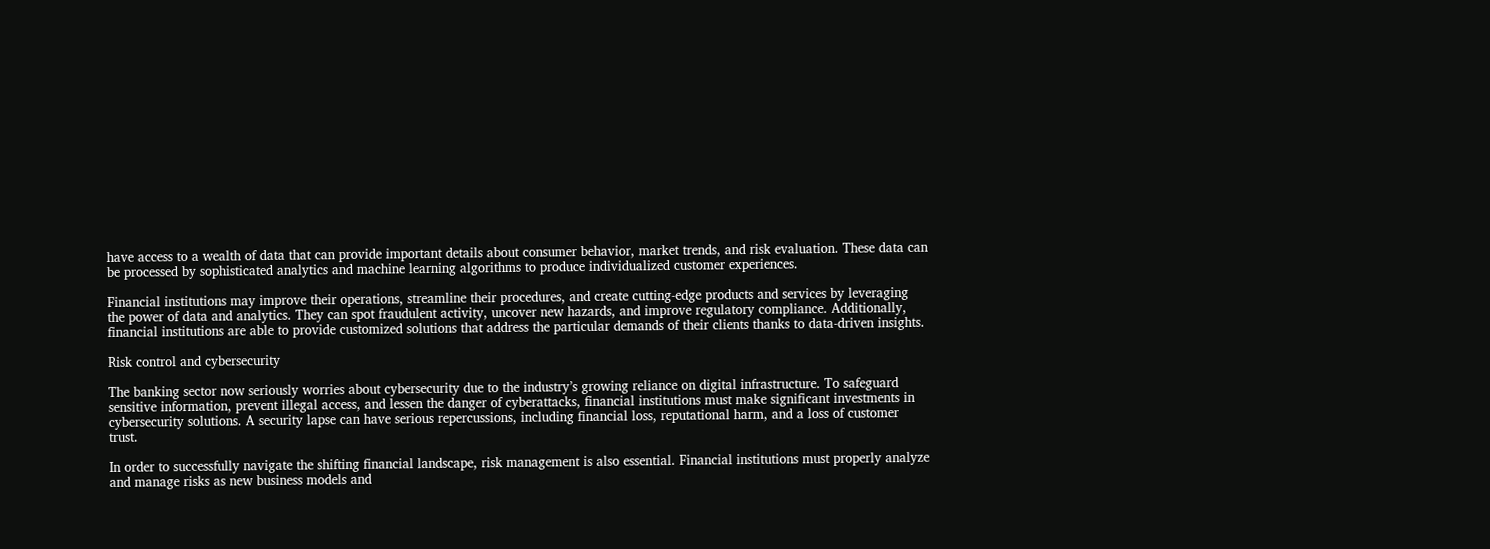have access to a wealth of data that can provide important details about consumer behavior, market trends, and risk evaluation. These data can be processed by sophisticated analytics and machine learning algorithms to produce individualized customer experiences.

Financial institutions may improve their operations, streamline their procedures, and create cutting-edge products and services by leveraging the power of data and analytics. They can spot fraudulent activity, uncover new hazards, and improve regulatory compliance. Additionally, financial institutions are able to provide customized solutions that address the particular demands of their clients thanks to data-driven insights.

Risk control and cybersecurity

The banking sector now seriously worries about cybersecurity due to the industry’s growing reliance on digital infrastructure. To safeguard sensitive information, prevent illegal access, and lessen the danger of cyberattacks, financial institutions must make significant investments in cybersecurity solutions. A security lapse can have serious repercussions, including financial loss, reputational harm, and a loss of customer trust.

In order to successfully navigate the shifting financial landscape, risk management is also essential. Financial institutions must properly analyze and manage risks as new business models and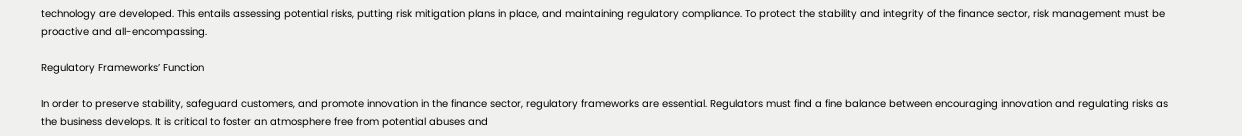technology are developed. This entails assessing potential risks, putting risk mitigation plans in place, and maintaining regulatory compliance. To protect the stability and integrity of the finance sector, risk management must be proactive and all-encompassing.

Regulatory Frameworks’ Function

In order to preserve stability, safeguard customers, and promote innovation in the finance sector, regulatory frameworks are essential. Regulators must find a fine balance between encouraging innovation and regulating risks as the business develops. It is critical to foster an atmosphere free from potential abuses and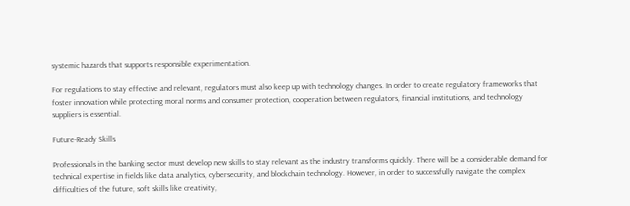systemic hazards that supports responsible experimentation.

For regulations to stay effective and relevant, regulators must also keep up with technology changes. In order to create regulatory frameworks that foster innovation while protecting moral norms and consumer protection, cooperation between regulators, financial institutions, and technology suppliers is essential.

Future-Ready Skills

Professionals in the banking sector must develop new skills to stay relevant as the industry transforms quickly. There will be a considerable demand for technical expertise in fields like data analytics, cybersecurity, and blockchain technology. However, in order to successfully navigate the complex difficulties of the future, soft skills like creativity,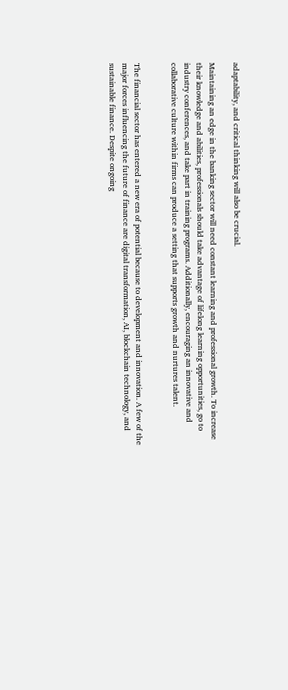adaptability, and critical thinking will also be crucial.

Maintaining an edge in the banking sector will need constant learning and professional growth. To increase their knowledge and abilities, professionals should take advantage of lifelong learning opportunities, go to industry conferences, and take part in training programs. Additionally, encouraging an innovative and collaborative culture within firms can produce a setting that supports growth and nurtures talent.


The financial sector has entered a new era of potential because to development and innovation. A few of the major forces influencing the future of finance are digital transformation, AI, blockchain technology, and sustainable finance. Despite ongoing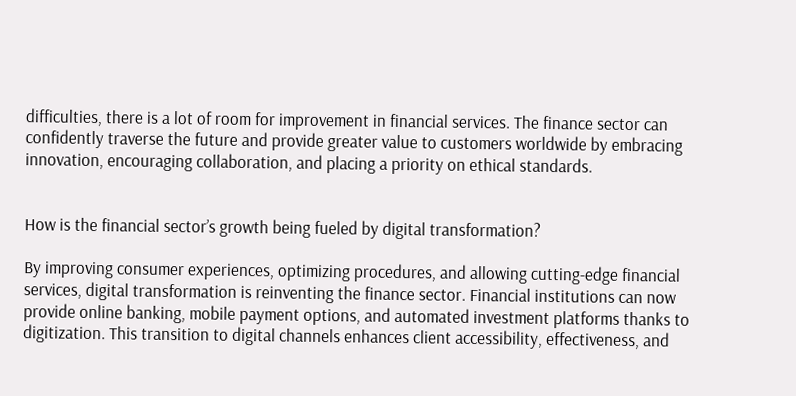difficulties, there is a lot of room for improvement in financial services. The finance sector can confidently traverse the future and provide greater value to customers worldwide by embracing innovation, encouraging collaboration, and placing a priority on ethical standards.


How is the financial sector’s growth being fueled by digital transformation?

By improving consumer experiences, optimizing procedures, and allowing cutting-edge financial services, digital transformation is reinventing the finance sector. Financial institutions can now provide online banking, mobile payment options, and automated investment platforms thanks to digitization. This transition to digital channels enhances client accessibility, effectiveness, and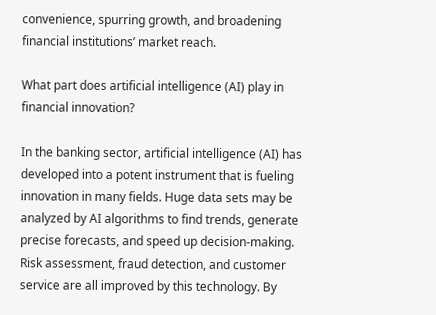convenience, spurring growth, and broadening financial institutions’ market reach.

What part does artificial intelligence (AI) play in financial innovation?

In the banking sector, artificial intelligence (AI) has developed into a potent instrument that is fueling innovation in many fields. Huge data sets may be analyzed by AI algorithms to find trends, generate precise forecasts, and speed up decision-making. Risk assessment, fraud detection, and customer service are all improved by this technology. By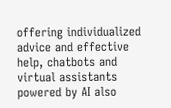offering individualized advice and effective help, chatbots and virtual assistants powered by AI also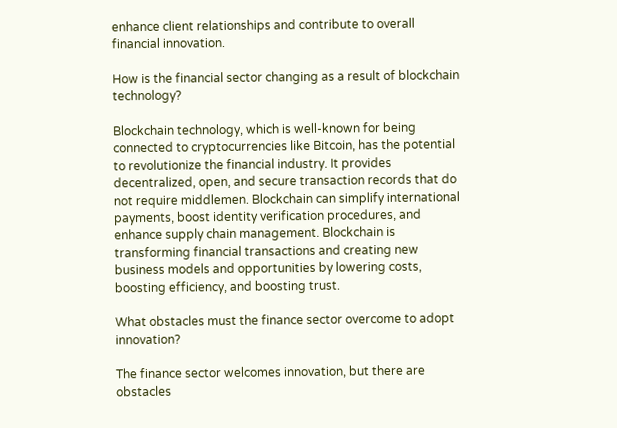enhance client relationships and contribute to overall financial innovation.

How is the financial sector changing as a result of blockchain technology?

Blockchain technology, which is well-known for being connected to cryptocurrencies like Bitcoin, has the potential to revolutionize the financial industry. It provides decentralized, open, and secure transaction records that do not require middlemen. Blockchain can simplify international payments, boost identity verification procedures, and enhance supply chain management. Blockchain is transforming financial transactions and creating new business models and opportunities by lowering costs, boosting efficiency, and boosting trust.

What obstacles must the finance sector overcome to adopt innovation?

The finance sector welcomes innovation, but there are obstacles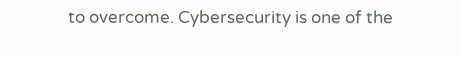to overcome. Cybersecurity is one of the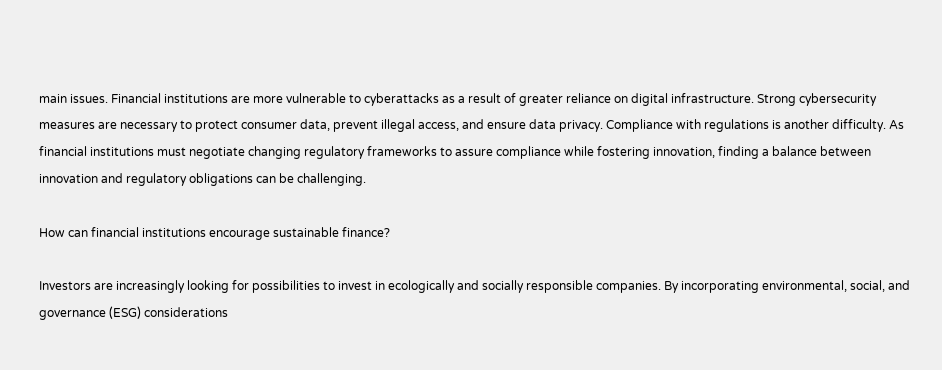main issues. Financial institutions are more vulnerable to cyberattacks as a result of greater reliance on digital infrastructure. Strong cybersecurity measures are necessary to protect consumer data, prevent illegal access, and ensure data privacy. Compliance with regulations is another difficulty. As financial institutions must negotiate changing regulatory frameworks to assure compliance while fostering innovation, finding a balance between innovation and regulatory obligations can be challenging.

How can financial institutions encourage sustainable finance?

Investors are increasingly looking for possibilities to invest in ecologically and socially responsible companies. By incorporating environmental, social, and governance (ESG) considerations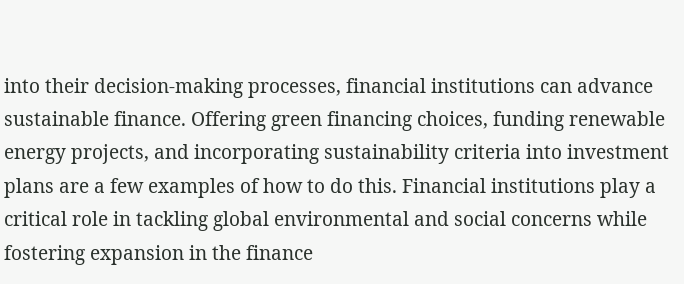into their decision-making processes, financial institutions can advance sustainable finance. Offering green financing choices, funding renewable energy projects, and incorporating sustainability criteria into investment plans are a few examples of how to do this. Financial institutions play a critical role in tackling global environmental and social concerns while fostering expansion in the finance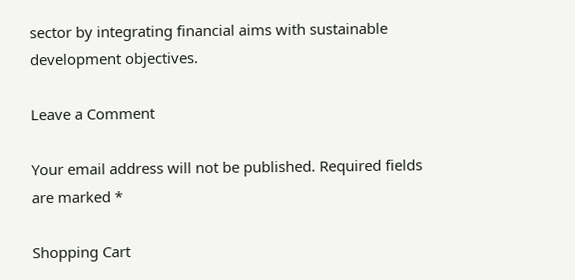sector by integrating financial aims with sustainable development objectives.

Leave a Comment

Your email address will not be published. Required fields are marked *

Shopping Cart